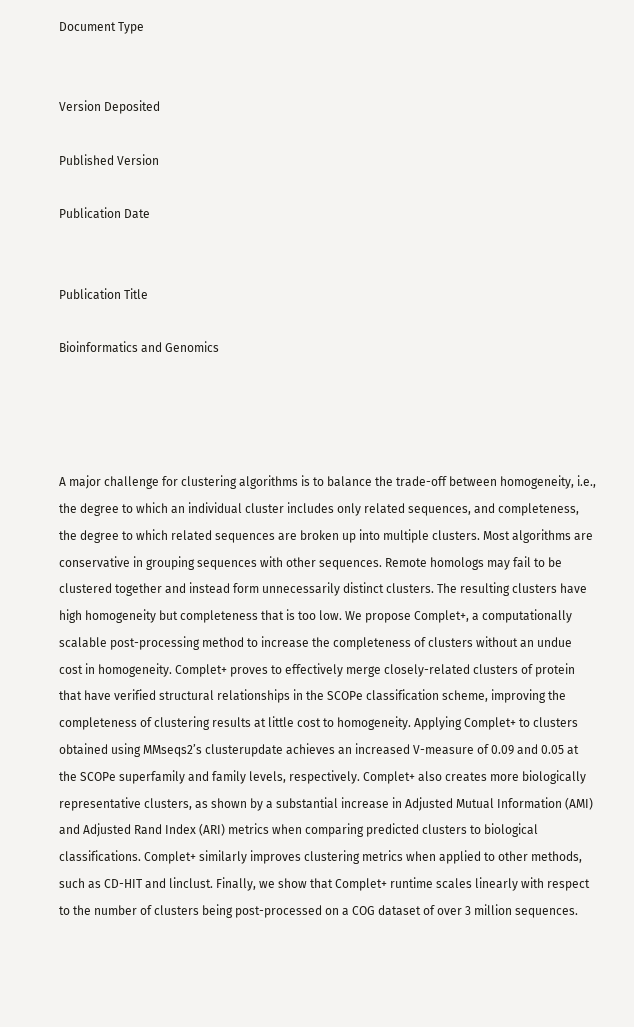Document Type


Version Deposited

Published Version

Publication Date


Publication Title

Bioinformatics and Genomics




A major challenge for clustering algorithms is to balance the trade-off between homogeneity, i.e., the degree to which an individual cluster includes only related sequences, and completeness, the degree to which related sequences are broken up into multiple clusters. Most algorithms are conservative in grouping sequences with other sequences. Remote homologs may fail to be clustered together and instead form unnecessarily distinct clusters. The resulting clusters have high homogeneity but completeness that is too low. We propose Complet+, a computationally scalable post-processing method to increase the completeness of clusters without an undue cost in homogeneity. Complet+ proves to effectively merge closely-related clusters of protein that have verified structural relationships in the SCOPe classification scheme, improving the completeness of clustering results at little cost to homogeneity. Applying Complet+ to clusters obtained using MMseqs2’s clusterupdate achieves an increased V-measure of 0.09 and 0.05 at the SCOPe superfamily and family levels, respectively. Complet+ also creates more biologically representative clusters, as shown by a substantial increase in Adjusted Mutual Information (AMI) and Adjusted Rand Index (ARI) metrics when comparing predicted clusters to biological classifications. Complet+ similarly improves clustering metrics when applied to other methods, such as CD-HIT and linclust. Finally, we show that Complet+ runtime scales linearly with respect to the number of clusters being post-processed on a COG dataset of over 3 million sequences.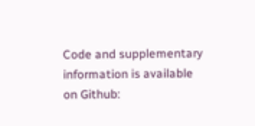Code and supplementary information is available on Github: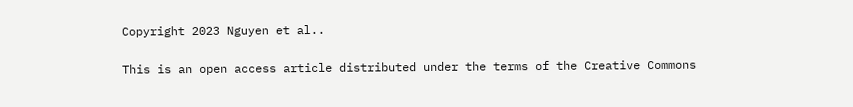Copyright 2023 Nguyen et al..

This is an open access article distributed under the terms of the Creative Commons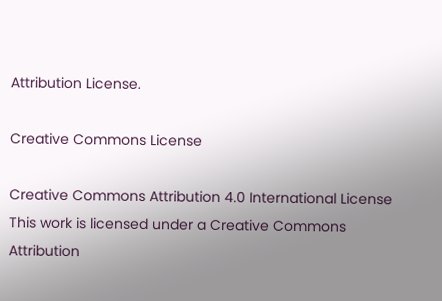Attribution License.

Creative Commons License

Creative Commons Attribution 4.0 International License
This work is licensed under a Creative Commons Attribution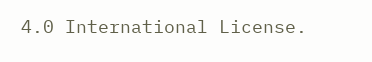4.0 International License.